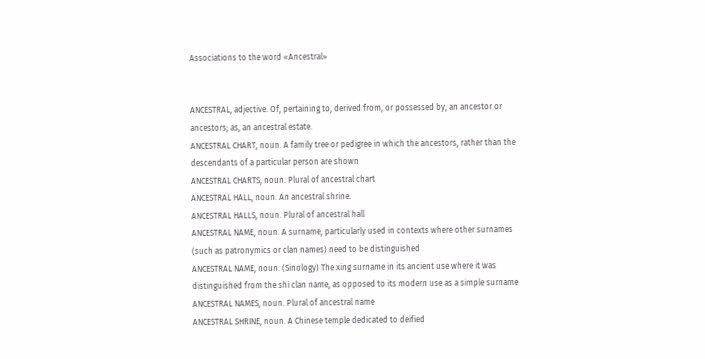Associations to the word «Ancestral»


ANCESTRAL, adjective. Of, pertaining to, derived from, or possessed by, an ancestor or ancestors; as, an ancestral estate.
ANCESTRAL CHART, noun. A family tree or pedigree in which the ancestors, rather than the descendants of a particular person are shown
ANCESTRAL CHARTS, noun. Plural of ancestral chart
ANCESTRAL HALL, noun. An ancestral shrine.
ANCESTRAL HALLS, noun. Plural of ancestral hall
ANCESTRAL NAME, noun. A surname, particularly used in contexts where other surnames (such as patronymics or clan names) need to be distinguished
ANCESTRAL NAME, noun. (Sinology) The xing surname in its ancient use where it was distinguished from the shi clan name, as opposed to its modern use as a simple surname
ANCESTRAL NAMES, noun. Plural of ancestral name
ANCESTRAL SHRINE, noun. A Chinese temple dedicated to deified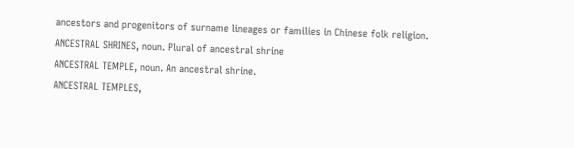ancestors and progenitors of surname lineages or families in Chinese folk religion.
ANCESTRAL SHRINES, noun. Plural of ancestral shrine
ANCESTRAL TEMPLE, noun. An ancestral shrine.
ANCESTRAL TEMPLES,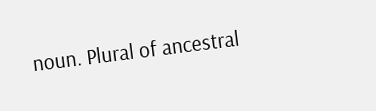noun. Plural of ancestral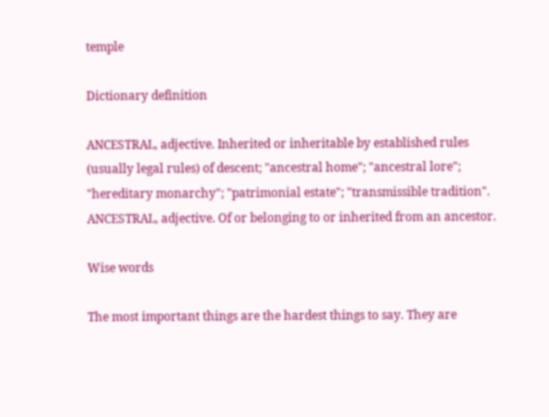temple

Dictionary definition

ANCESTRAL, adjective. Inherited or inheritable by established rules (usually legal rules) of descent; "ancestral home"; "ancestral lore"; "hereditary monarchy"; "patrimonial estate"; "transmissible tradition".
ANCESTRAL, adjective. Of or belonging to or inherited from an ancestor.

Wise words

The most important things are the hardest things to say. They are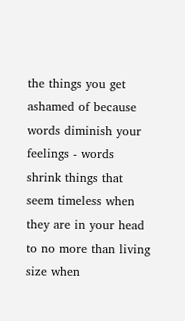the things you get ashamed of because words diminish your feelings - words shrink things that seem timeless when they are in your head to no more than living size when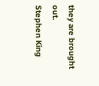they are brought out.
Stephen King